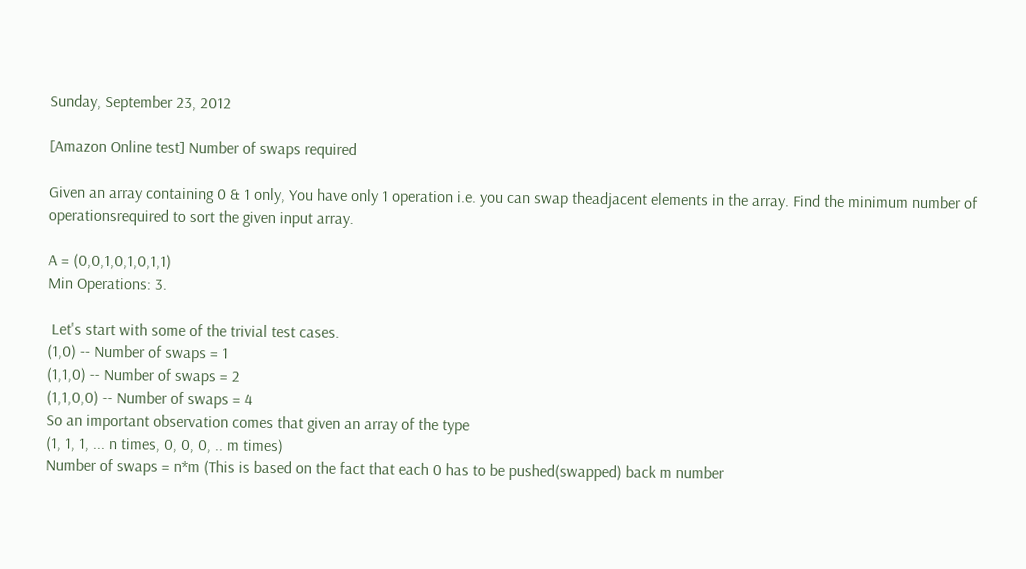Sunday, September 23, 2012

[Amazon Online test] Number of swaps required

Given an array containing 0 & 1 only, You have only 1 operation i.e. you can swap theadjacent elements in the array. Find the minimum number of operationsrequired to sort the given input array.

A = (0,0,1,0,1,0,1,1)
Min Operations: 3.

 Let's start with some of the trivial test cases.
(1,0) -- Number of swaps = 1
(1,1,0) -- Number of swaps = 2
(1,1,0,0) -- Number of swaps = 4
So an important observation comes that given an array of the type
(1, 1, 1, ... n times, 0, 0, 0, .. m times)
Number of swaps = n*m (This is based on the fact that each 0 has to be pushed(swapped) back m number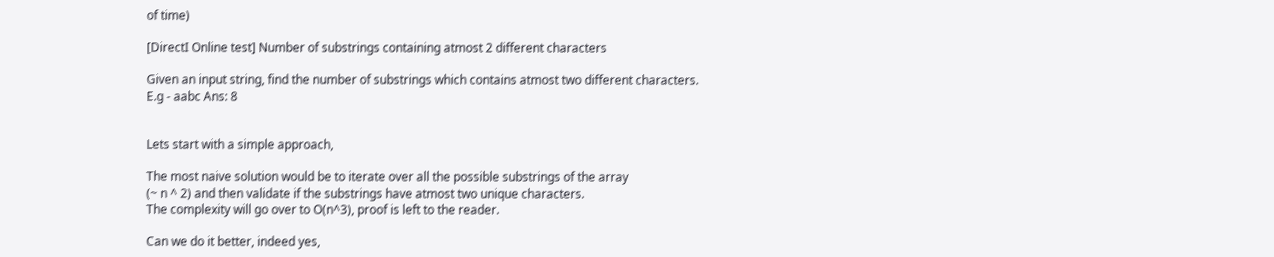of time)

[DirectI Online test] Number of substrings containing atmost 2 different characters

Given an input string, find the number of substrings which contains atmost two different characters.
E.g - aabc Ans: 8


Lets start with a simple approach,

The most naive solution would be to iterate over all the possible substrings of the array
(~ n ^ 2) and then validate if the substrings have atmost two unique characters.
The complexity will go over to O(n^3), proof is left to the reader.

Can we do it better, indeed yes,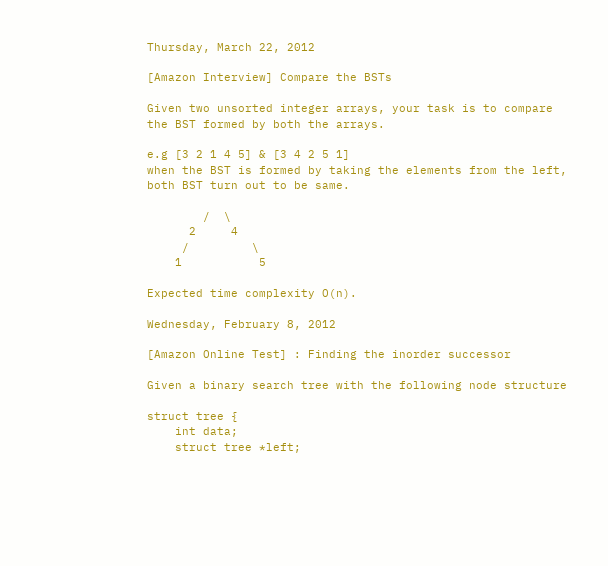Thursday, March 22, 2012

[Amazon Interview] Compare the BSTs

Given two unsorted integer arrays, your task is to compare the BST formed by both the arrays.

e.g [3 2 1 4 5] & [3 4 2 5 1]
when the BST is formed by taking the elements from the left, both BST turn out to be same.

        /  \
      2     4
     /         \
    1           5

Expected time complexity O(n).

Wednesday, February 8, 2012

[Amazon Online Test] : Finding the inorder successor

Given a binary search tree with the following node structure

struct tree {
    int data;
    struct tree *left;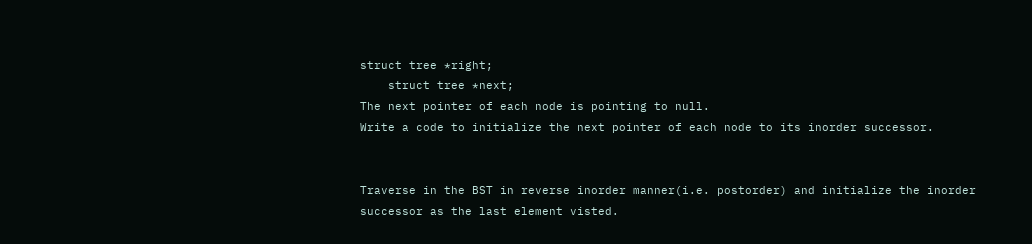struct tree *right;
    struct tree *next;
The next pointer of each node is pointing to null.
Write a code to initialize the next pointer of each node to its inorder successor.


Traverse in the BST in reverse inorder manner(i.e. postorder) and initialize the inorder successor as the last element visted.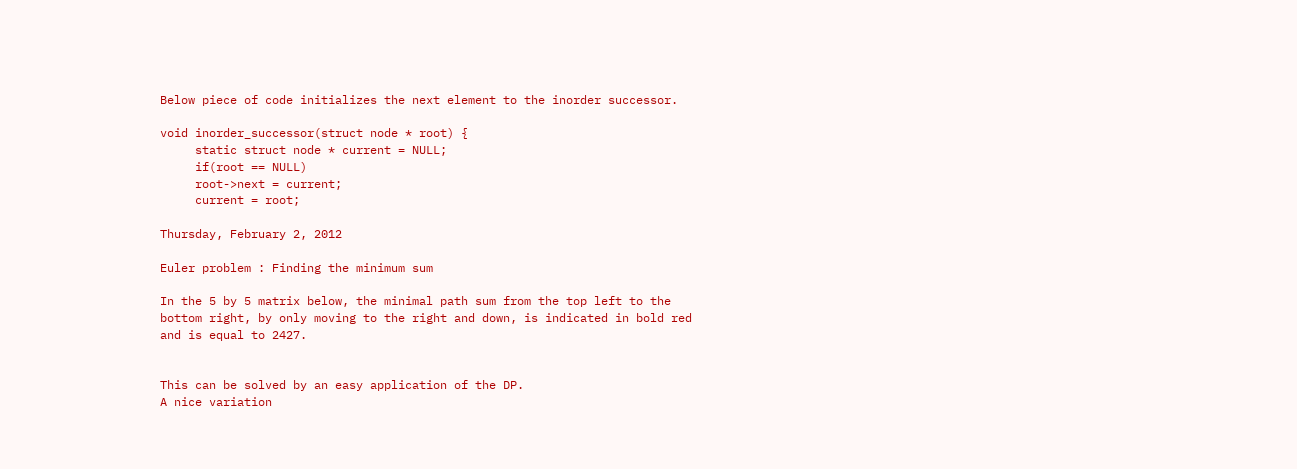Below piece of code initializes the next element to the inorder successor.

void inorder_successor(struct node * root) {
     static struct node * current = NULL;
     if(root == NULL)
     root->next = current;
     current = root;

Thursday, February 2, 2012

Euler problem : Finding the minimum sum

In the 5 by 5 matrix below, the minimal path sum from the top left to the bottom right, by only moving to the right and down, is indicated in bold red and is equal to 2427.


This can be solved by an easy application of the DP.
A nice variation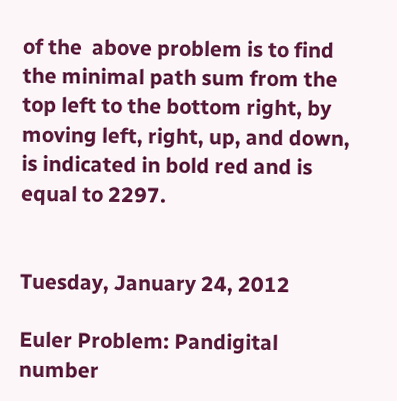of the  above problem is to find the minimal path sum from the top left to the bottom right, by moving left, right, up, and down, is indicated in bold red and is equal to 2297.


Tuesday, January 24, 2012

Euler Problem: Pandigital number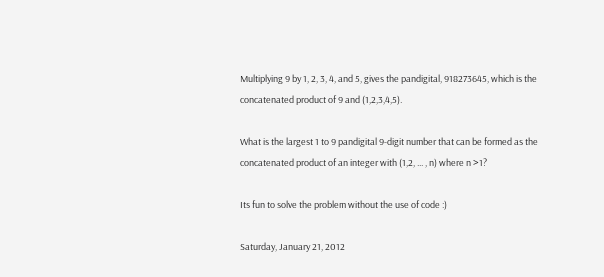Multiplying 9 by 1, 2, 3, 4, and 5, gives the pandigital, 918273645, which is the concatenated product of 9 and (1,2,3,4,5).

What is the largest 1 to 9 pandigital 9-digit number that can be formed as the concatenated product of an integer with (1,2, ... , n) where n >1?

Its fun to solve the problem without the use of code :)

Saturday, January 21, 2012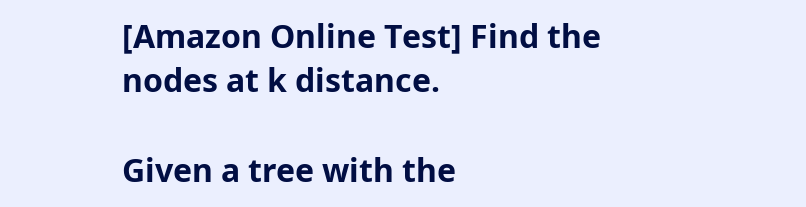[Amazon Online Test] Find the nodes at k distance.

Given a tree with the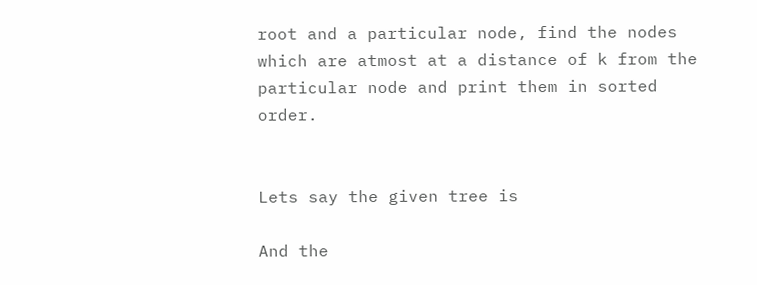root and a particular node, find the nodes which are atmost at a distance of k from the particular node and print them in sorted order.


Lets say the given tree is

And the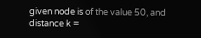given node is of the value 50, and distance k =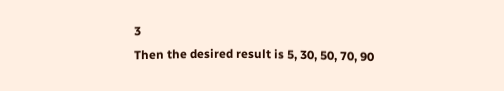3
Then the desired result is 5, 30, 50, 70, 90